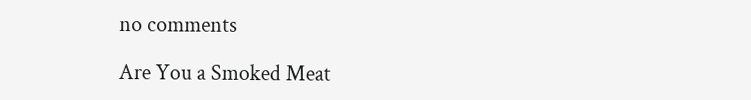no comments

Are You a Smoked Meat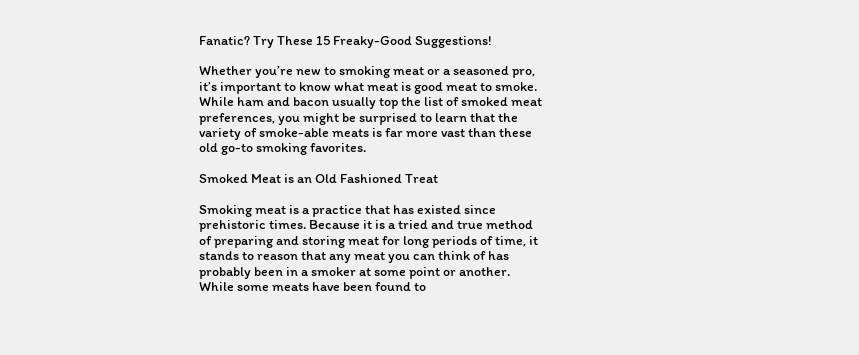Fanatic? Try These 15 Freaky-Good Suggestions!

Whether you’re new to smoking meat or a seasoned pro, it’s important to know what meat is good meat to smoke. While ham and bacon usually top the list of smoked meat preferences, you might be surprised to learn that the variety of smoke-able meats is far more vast than these old go-to smoking favorites.

Smoked Meat is an Old Fashioned Treat

Smoking meat is a practice that has existed since prehistoric times. Because it is a tried and true method of preparing and storing meat for long periods of time, it stands to reason that any meat you can think of has probably been in a smoker at some point or another. While some meats have been found to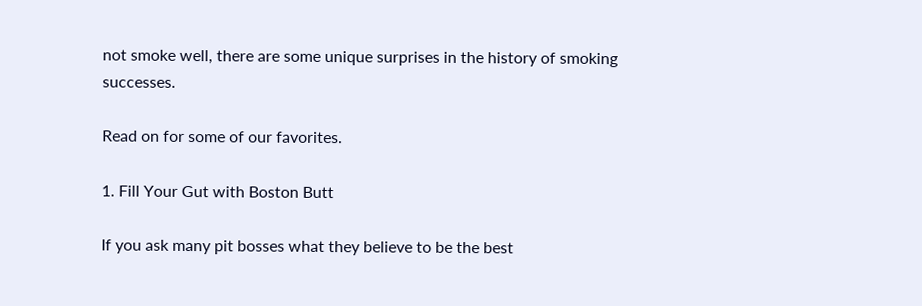not smoke well, there are some unique surprises in the history of smoking successes.

Read on for some of our favorites.

1. Fill Your Gut with Boston Butt

If you ask many pit bosses what they believe to be the best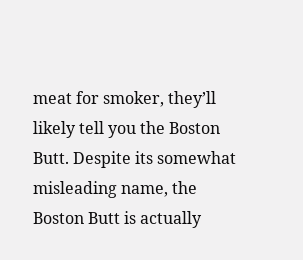meat for smoker, they’ll likely tell you the Boston Butt. Despite its somewhat misleading name, the Boston Butt is actually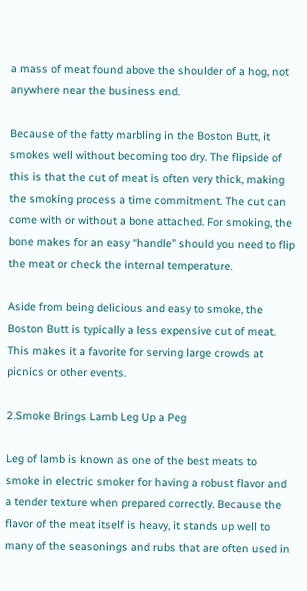a mass of meat found above the shoulder of a hog, not anywhere near the business end.

Because of the fatty marbling in the Boston Butt, it smokes well without becoming too dry. The flipside of this is that the cut of meat is often very thick, making the smoking process a time commitment. The cut can come with or without a bone attached. For smoking, the bone makes for an easy “handle” should you need to flip the meat or check the internal temperature.

Aside from being delicious and easy to smoke, the Boston Butt is typically a less expensive cut of meat. This makes it a favorite for serving large crowds at picnics or other events.

2.Smoke Brings Lamb Leg Up a Peg

Leg of lamb is known as one of the best meats to smoke in electric smoker for having a robust flavor and a tender texture when prepared correctly. Because the flavor of the meat itself is heavy, it stands up well to many of the seasonings and rubs that are often used in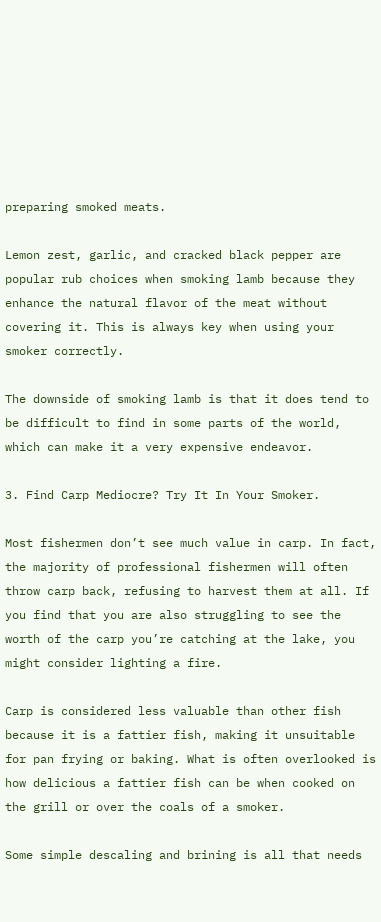preparing smoked meats.

Lemon zest, garlic, and cracked black pepper are popular rub choices when smoking lamb because they enhance the natural flavor of the meat without covering it. This is always key when using your smoker correctly.

The downside of smoking lamb is that it does tend to be difficult to find in some parts of the world, which can make it a very expensive endeavor.

3. Find Carp Mediocre? Try It In Your Smoker.

Most fishermen don’t see much value in carp. In fact, the majority of professional fishermen will often throw carp back, refusing to harvest them at all. If you find that you are also struggling to see the worth of the carp you’re catching at the lake, you might consider lighting a fire.

Carp is considered less valuable than other fish because it is a fattier fish, making it unsuitable for pan frying or baking. What is often overlooked is how delicious a fattier fish can be when cooked on the grill or over the coals of a smoker.

Some simple descaling and brining is all that needs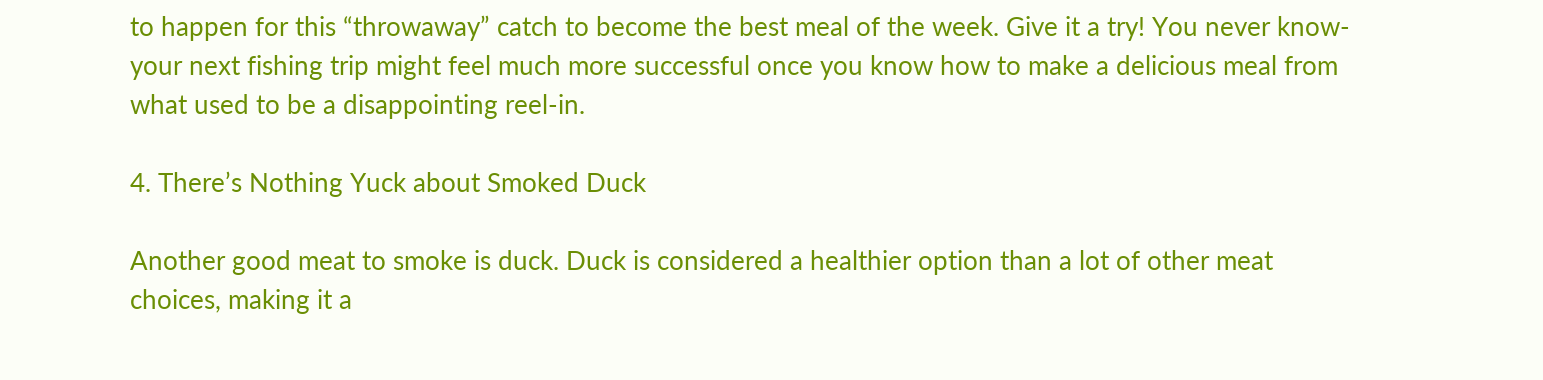to happen for this “throwaway” catch to become the best meal of the week. Give it a try! You never know- your next fishing trip might feel much more successful once you know how to make a delicious meal from what used to be a disappointing reel-in.

4. There’s Nothing Yuck about Smoked Duck

Another good meat to smoke is duck. Duck is considered a healthier option than a lot of other meat choices, making it a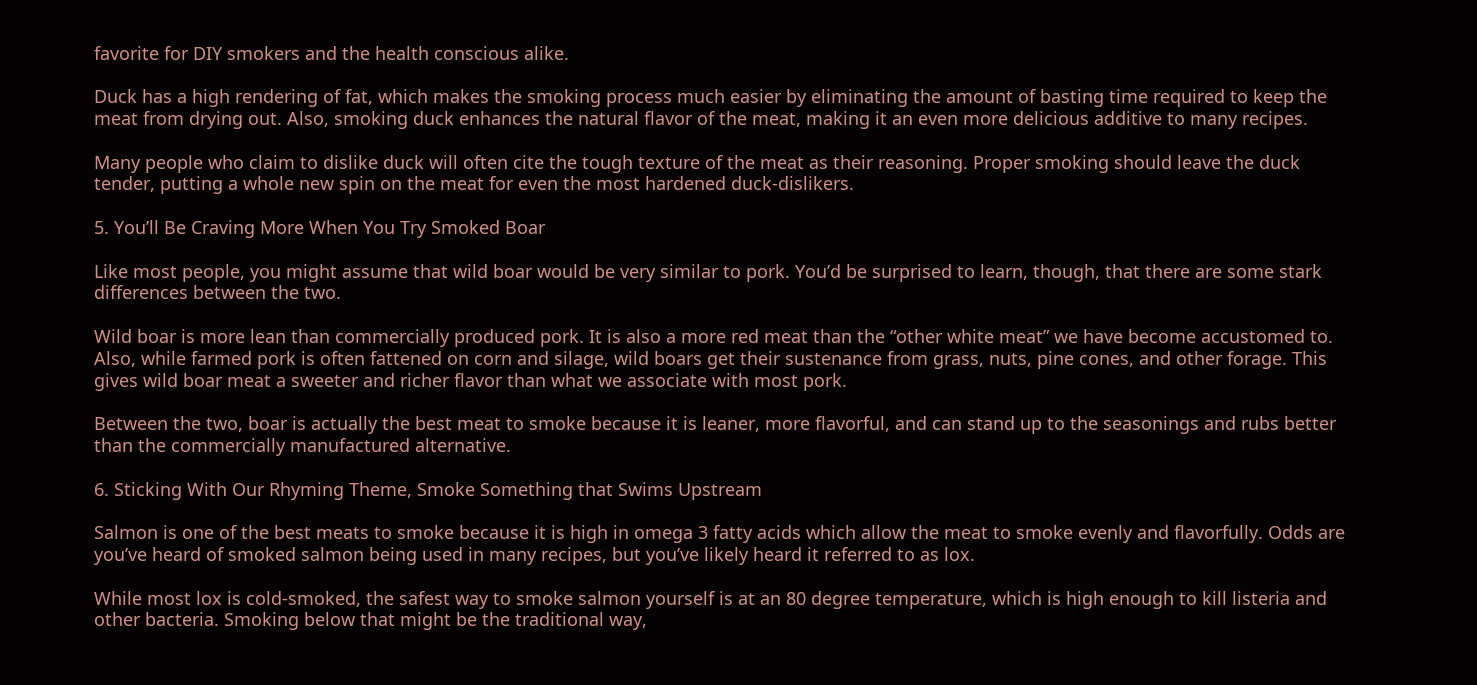favorite for DIY smokers and the health conscious alike.

Duck has a high rendering of fat, which makes the smoking process much easier by eliminating the amount of basting time required to keep the meat from drying out. Also, smoking duck enhances the natural flavor of the meat, making it an even more delicious additive to many recipes.

Many people who claim to dislike duck will often cite the tough texture of the meat as their reasoning. Proper smoking should leave the duck tender, putting a whole new spin on the meat for even the most hardened duck-dislikers.

5. You’ll Be Craving More When You Try Smoked Boar

Like most people, you might assume that wild boar would be very similar to pork. You’d be surprised to learn, though, that there are some stark differences between the two.

Wild boar is more lean than commercially produced pork. It is also a more red meat than the “other white meat” we have become accustomed to. Also, while farmed pork is often fattened on corn and silage, wild boars get their sustenance from grass, nuts, pine cones, and other forage. This gives wild boar meat a sweeter and richer flavor than what we associate with most pork.

Between the two, boar is actually the best meat to smoke because it is leaner, more flavorful, and can stand up to the seasonings and rubs better than the commercially manufactured alternative.

6. Sticking With Our Rhyming Theme, Smoke Something that Swims Upstream

Salmon is one of the best meats to smoke because it is high in omega 3 fatty acids which allow the meat to smoke evenly and flavorfully. Odds are you’ve heard of smoked salmon being used in many recipes, but you’ve likely heard it referred to as lox.

While most lox is cold-smoked, the safest way to smoke salmon yourself is at an 80 degree temperature, which is high enough to kill listeria and other bacteria. Smoking below that might be the traditional way,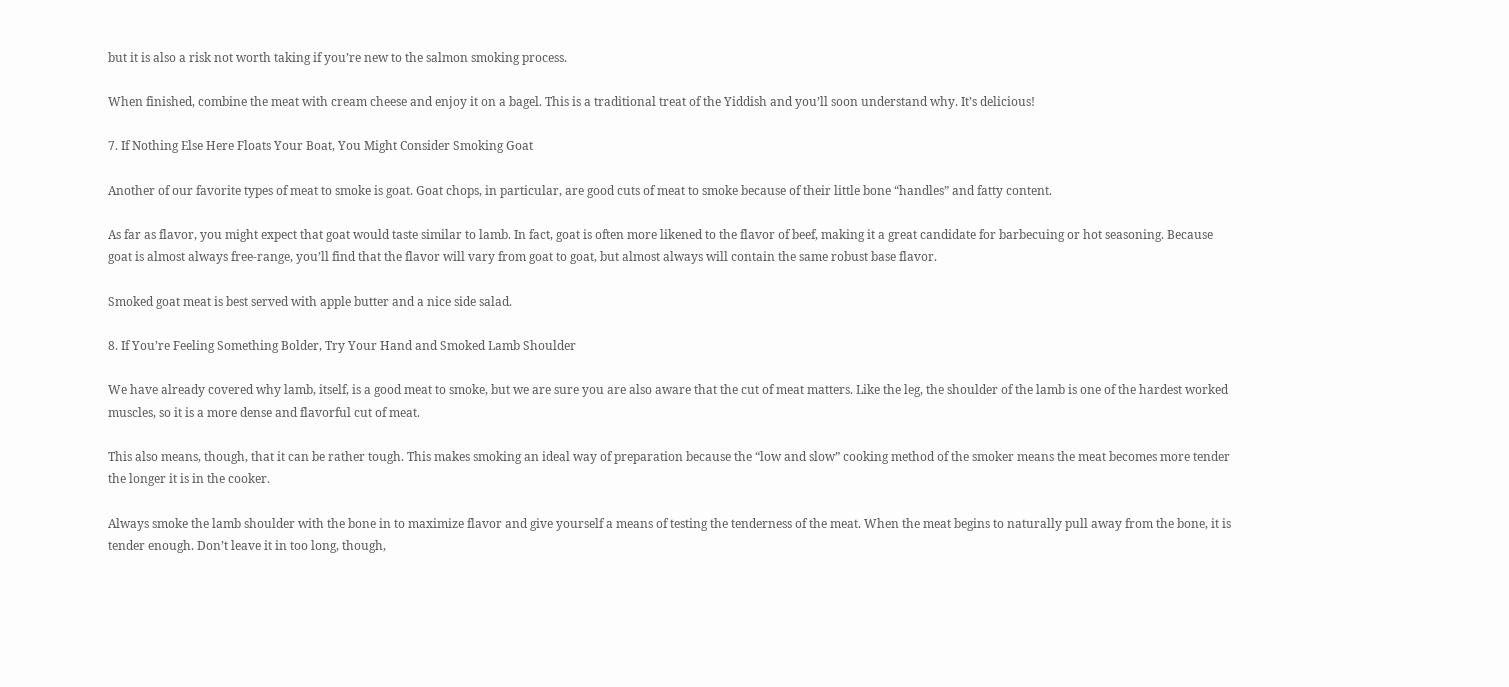but it is also a risk not worth taking if you’re new to the salmon smoking process.

When finished, combine the meat with cream cheese and enjoy it on a bagel. This is a traditional treat of the Yiddish and you’ll soon understand why. It’s delicious!

7. If Nothing Else Here Floats Your Boat, You Might Consider Smoking Goat

Another of our favorite types of meat to smoke is goat. Goat chops, in particular, are good cuts of meat to smoke because of their little bone “handles” and fatty content.

As far as flavor, you might expect that goat would taste similar to lamb. In fact, goat is often more likened to the flavor of beef, making it a great candidate for barbecuing or hot seasoning. Because goat is almost always free-range, you’ll find that the flavor will vary from goat to goat, but almost always will contain the same robust base flavor.

Smoked goat meat is best served with apple butter and a nice side salad.

8. If You’re Feeling Something Bolder, Try Your Hand and Smoked Lamb Shoulder

We have already covered why lamb, itself, is a good meat to smoke, but we are sure you are also aware that the cut of meat matters. Like the leg, the shoulder of the lamb is one of the hardest worked muscles, so it is a more dense and flavorful cut of meat.

This also means, though, that it can be rather tough. This makes smoking an ideal way of preparation because the “low and slow” cooking method of the smoker means the meat becomes more tender the longer it is in the cooker.

Always smoke the lamb shoulder with the bone in to maximize flavor and give yourself a means of testing the tenderness of the meat. When the meat begins to naturally pull away from the bone, it is tender enough. Don’t leave it in too long, though,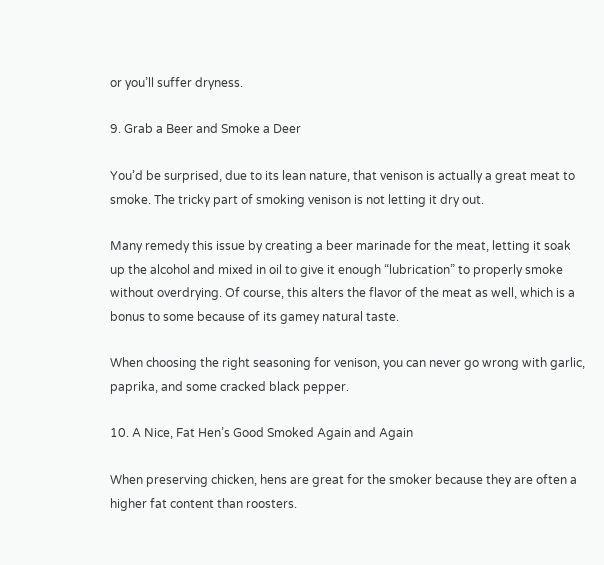or you’ll suffer dryness.

9. Grab a Beer and Smoke a Deer

You’d be surprised, due to its lean nature, that venison is actually a great meat to smoke. The tricky part of smoking venison is not letting it dry out.

Many remedy this issue by creating a beer marinade for the meat, letting it soak up the alcohol and mixed in oil to give it enough “lubrication” to properly smoke without overdrying. Of course, this alters the flavor of the meat as well, which is a bonus to some because of its gamey natural taste.

When choosing the right seasoning for venison, you can never go wrong with garlic, paprika, and some cracked black pepper.

10. A Nice, Fat Hen’s Good Smoked Again and Again

When preserving chicken, hens are great for the smoker because they are often a higher fat content than roosters.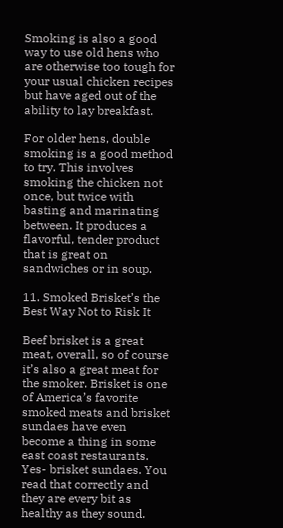Smoking is also a good way to use old hens who are otherwise too tough for your usual chicken recipes but have aged out of the ability to lay breakfast.

For older hens, double smoking is a good method to try. This involves smoking the chicken not once, but twice with basting and marinating between. It produces a flavorful, tender product that is great on sandwiches or in soup.

11. Smoked Brisket’s the Best Way Not to Risk It

Beef brisket is a great meat, overall, so of course it’s also a great meat for the smoker. Brisket is one of America’s favorite smoked meats and brisket sundaes have even become a thing in some east coast restaurants. Yes- brisket sundaes. You read that correctly and they are every bit as healthy as they sound.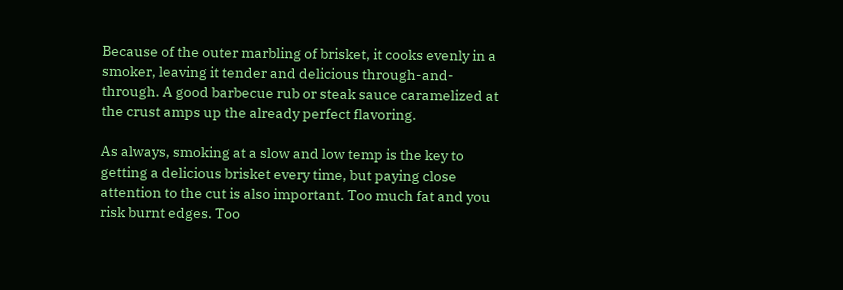Because of the outer marbling of brisket, it cooks evenly in a smoker, leaving it tender and delicious through-and-through. A good barbecue rub or steak sauce caramelized at the crust amps up the already perfect flavoring.

As always, smoking at a slow and low temp is the key to getting a delicious brisket every time, but paying close attention to the cut is also important. Too much fat and you risk burnt edges. Too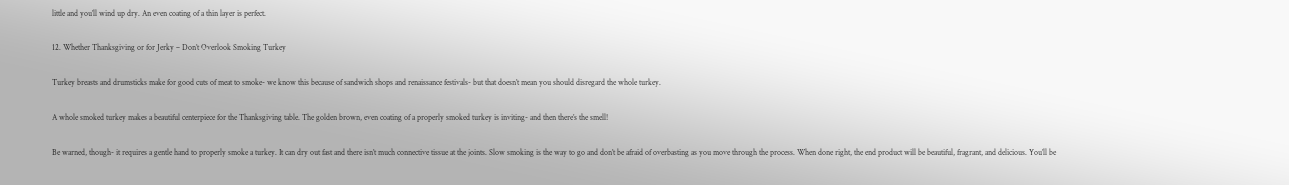little and you’ll wind up dry. An even coating of a thin layer is perfect.

12. Whether Thanksgiving or for Jerky – Don’t Overlook Smoking Turkey

Turkey breasts and drumsticks make for good cuts of meat to smoke- we know this because of sandwich shops and renaissance festivals- but that doesn’t mean you should disregard the whole turkey.

A whole smoked turkey makes a beautiful centerpiece for the Thanksgiving table. The golden brown, even coating of a properly smoked turkey is inviting- and then there’s the smell!

Be warned, though- it requires a gentle hand to properly smoke a turkey. It can dry out fast and there isn’t much connective tissue at the joints. Slow smoking is the way to go and don’t be afraid of overbasting as you move through the process. When done right, the end product will be beautiful, fragrant, and delicious. You’ll be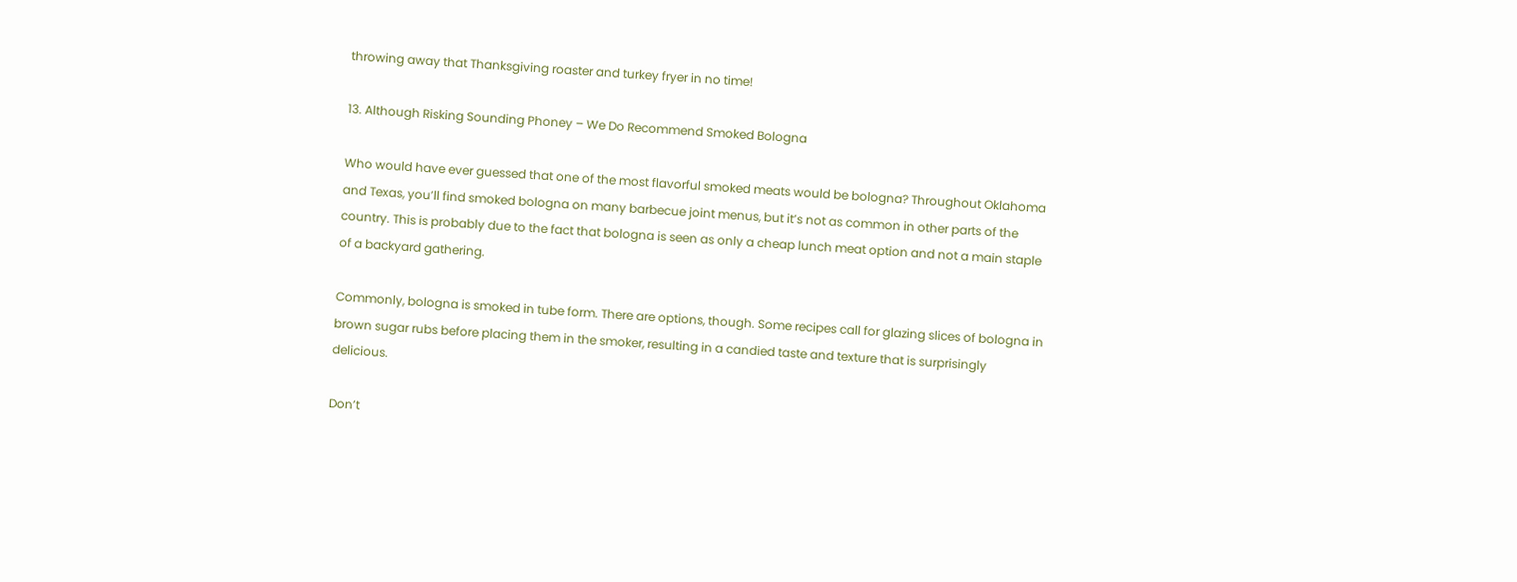throwing away that Thanksgiving roaster and turkey fryer in no time!

13. Although Risking Sounding Phoney – We Do Recommend Smoked Bologna

Who would have ever guessed that one of the most flavorful smoked meats would be bologna? Throughout Oklahoma and Texas, you’ll find smoked bologna on many barbecue joint menus, but it’s not as common in other parts of the country. This is probably due to the fact that bologna is seen as only a cheap lunch meat option and not a main staple of a backyard gathering.

Commonly, bologna is smoked in tube form. There are options, though. Some recipes call for glazing slices of bologna in brown sugar rubs before placing them in the smoker, resulting in a candied taste and texture that is surprisingly delicious.

Don’t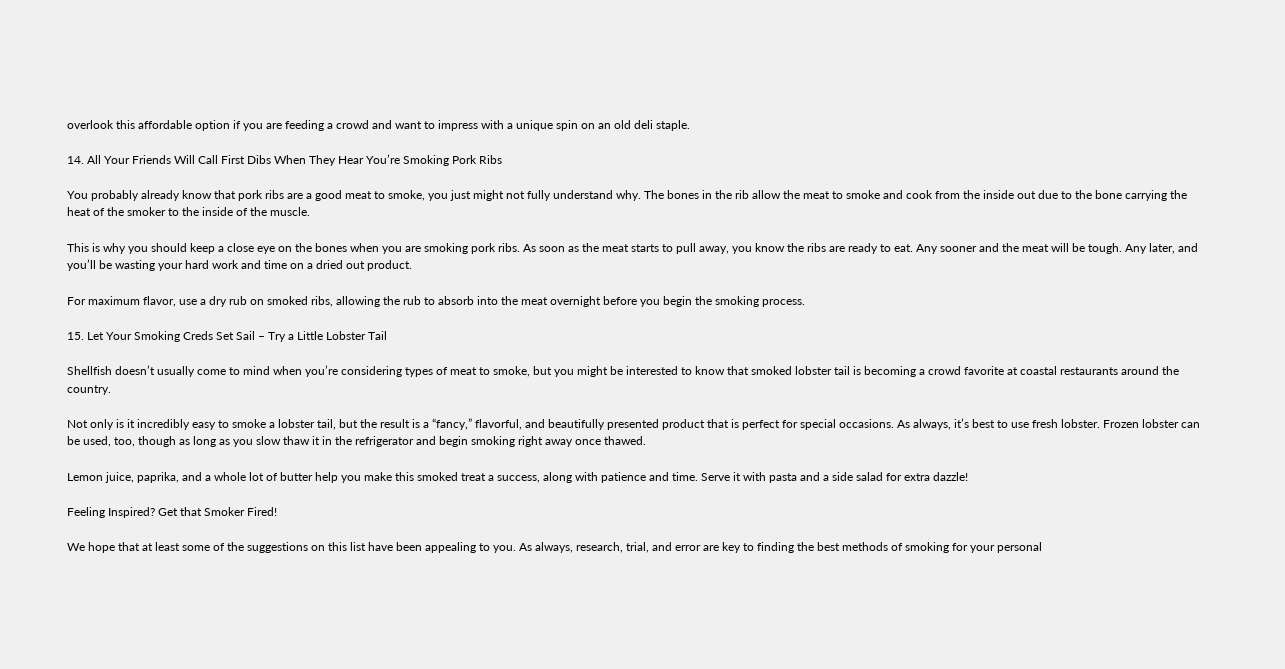overlook this affordable option if you are feeding a crowd and want to impress with a unique spin on an old deli staple.

14. All Your Friends Will Call First Dibs When They Hear You’re Smoking Pork Ribs

You probably already know that pork ribs are a good meat to smoke, you just might not fully understand why. The bones in the rib allow the meat to smoke and cook from the inside out due to the bone carrying the heat of the smoker to the inside of the muscle.

This is why you should keep a close eye on the bones when you are smoking pork ribs. As soon as the meat starts to pull away, you know the ribs are ready to eat. Any sooner and the meat will be tough. Any later, and you’ll be wasting your hard work and time on a dried out product.

For maximum flavor, use a dry rub on smoked ribs, allowing the rub to absorb into the meat overnight before you begin the smoking process.

15. Let Your Smoking Creds Set Sail – Try a Little Lobster Tail

Shellfish doesn’t usually come to mind when you’re considering types of meat to smoke, but you might be interested to know that smoked lobster tail is becoming a crowd favorite at coastal restaurants around the country.

Not only is it incredibly easy to smoke a lobster tail, but the result is a “fancy,” flavorful, and beautifully presented product that is perfect for special occasions. As always, it’s best to use fresh lobster. Frozen lobster can be used, too, though as long as you slow thaw it in the refrigerator and begin smoking right away once thawed.

Lemon juice, paprika, and a whole lot of butter help you make this smoked treat a success, along with patience and time. Serve it with pasta and a side salad for extra dazzle!

Feeling Inspired? Get that Smoker Fired!

We hope that at least some of the suggestions on this list have been appealing to you. As always, research, trial, and error are key to finding the best methods of smoking for your personal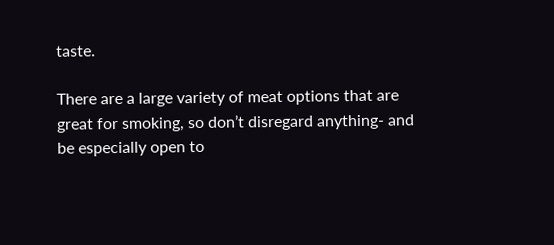taste.

There are a large variety of meat options that are great for smoking, so don’t disregard anything- and be especially open to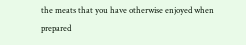the meats that you have otherwise enjoyed when prepared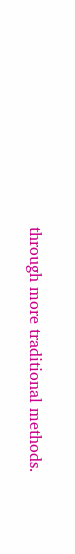through more traditional methods.